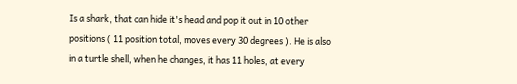Is a shark, that can hide it's head and pop it out in 10 other positions ( 11 position total, moves every 30 degrees ). He is also in a turtle shell, when he changes, it has 11 holes, at every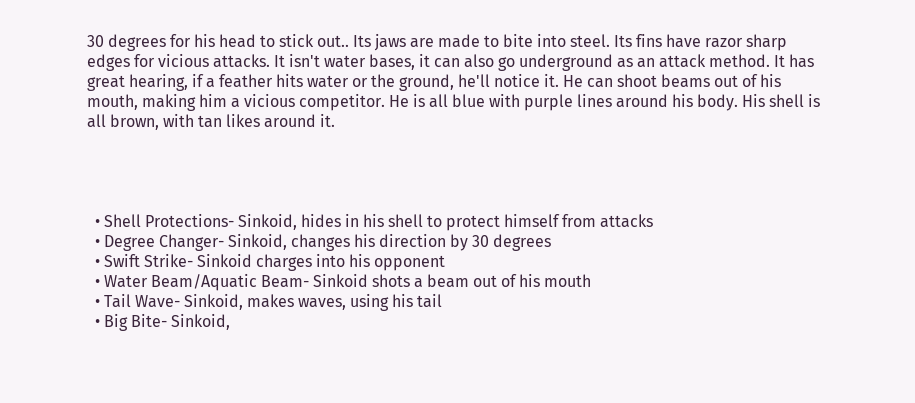30 degrees for his head to stick out.. Its jaws are made to bite into steel. Its fins have razor sharp edges for vicious attacks. It isn't water bases, it can also go underground as an attack method. It has great hearing, if a feather hits water or the ground, he'll notice it. He can shoot beams out of his mouth, making him a vicious competitor. He is all blue with purple lines around his body. His shell is all brown, with tan likes around it.




  • Shell Protections- Sinkoid, hides in his shell to protect himself from attacks
  • Degree Changer- Sinkoid, changes his direction by 30 degrees
  • Swift Strike- Sinkoid charges into his opponent
  • Water Beam/Aquatic Beam- Sinkoid shots a beam out of his mouth
  • Tail Wave- Sinkoid, makes waves, using his tail
  • Big Bite- Sinkoid,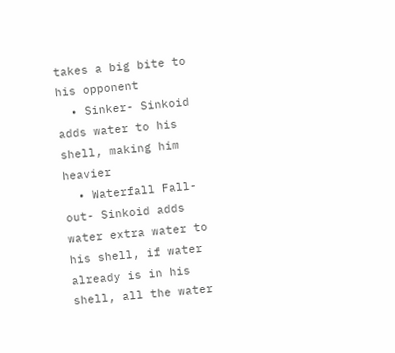takes a big bite to his opponent
  • Sinker- Sinkoid adds water to his shell, making him heavier
  • Waterfall Fall-out- Sinkoid adds water extra water to his shell, if water already is in his shell, all the water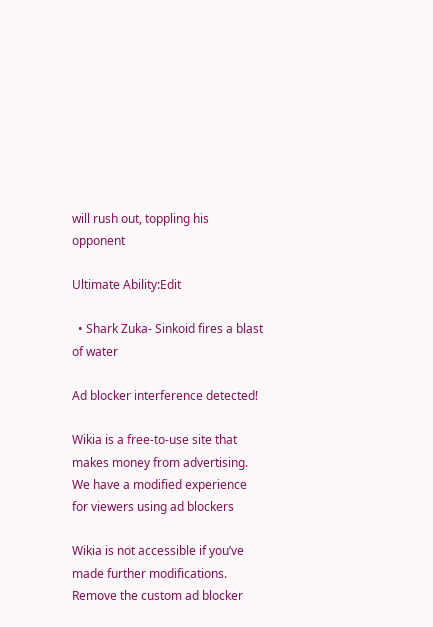will rush out, toppling his opponent

Ultimate Ability:Edit

  • Shark Zuka- Sinkoid fires a blast of water

Ad blocker interference detected!

Wikia is a free-to-use site that makes money from advertising. We have a modified experience for viewers using ad blockers

Wikia is not accessible if you’ve made further modifications. Remove the custom ad blocker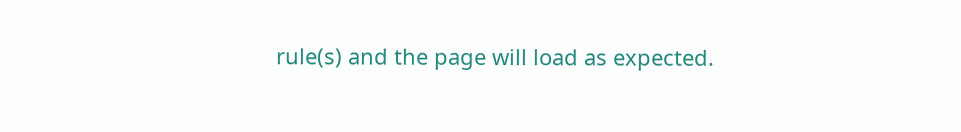rule(s) and the page will load as expected.